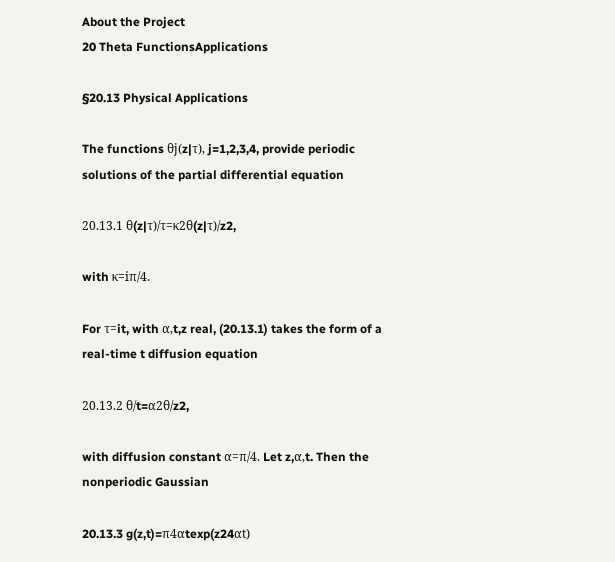About the Project
20 Theta FunctionsApplications

§20.13 Physical Applications

The functions θj(z|τ), j=1,2,3,4, provide periodic solutions of the partial differential equation

20.13.1 θ(z|τ)/τ=κ2θ(z|τ)/z2,

with κ=iπ/4.

For τ=it, with α,t,z real, (20.13.1) takes the form of a real-time t diffusion equation

20.13.2 θ/t=α2θ/z2,

with diffusion constant α=π/4. Let z,α,t. Then the nonperiodic Gaussian

20.13.3 g(z,t)=π4αtexp(z24αt)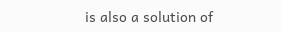is also a solution of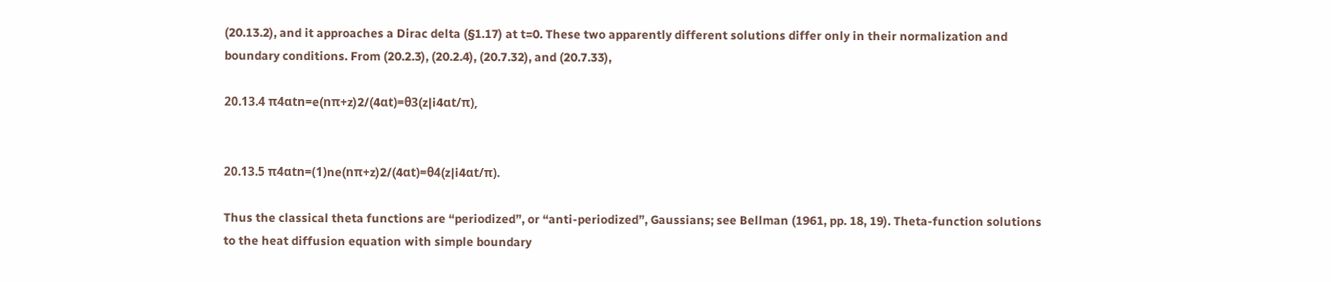(20.13.2), and it approaches a Dirac delta (§1.17) at t=0. These two apparently different solutions differ only in their normalization and boundary conditions. From (20.2.3), (20.2.4), (20.7.32), and (20.7.33),

20.13.4 π4αtn=e(nπ+z)2/(4αt)=θ3(z|i4αt/π),


20.13.5 π4αtn=(1)ne(nπ+z)2/(4αt)=θ4(z|i4αt/π).

Thus the classical theta functions are “periodized”, or “anti-periodized”, Gaussians; see Bellman (1961, pp. 18, 19). Theta-function solutions to the heat diffusion equation with simple boundary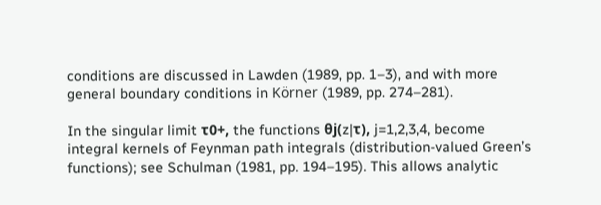conditions are discussed in Lawden (1989, pp. 1–3), and with more general boundary conditions in Körner (1989, pp. 274–281).

In the singular limit τ0+, the functions θj(z|τ), j=1,2,3,4, become integral kernels of Feynman path integrals (distribution-valued Green’s functions); see Schulman (1981, pp. 194–195). This allows analytic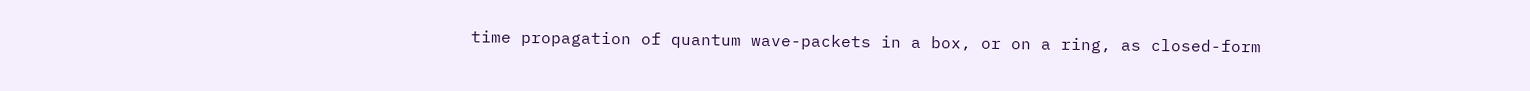time propagation of quantum wave-packets in a box, or on a ring, as closed-form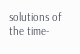solutions of the time-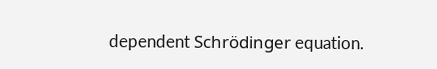dependent Schrödinger equation.